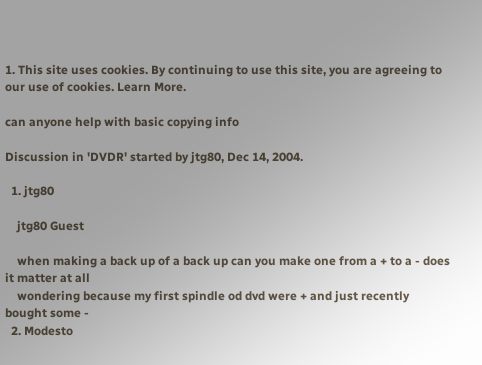1. This site uses cookies. By continuing to use this site, you are agreeing to our use of cookies. Learn More.

can anyone help with basic copying info

Discussion in 'DVDR' started by jtg80, Dec 14, 2004.

  1. jtg80

    jtg80 Guest

    when making a back up of a back up can you make one from a + to a - does it matter at all
    wondering because my first spindle od dvd were + and just recently bought some -
  2. Modesto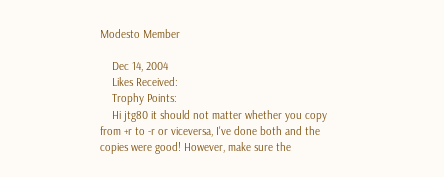Modesto Member

    Dec 14, 2004
    Likes Received:
    Trophy Points:
    Hi jtg80 it should not matter whether you copy from +r to -r or viceversa, I've done both and the copies were good! However, make sure the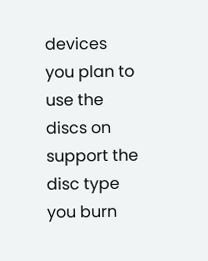devices you plan to use the discs on support the disc type you burn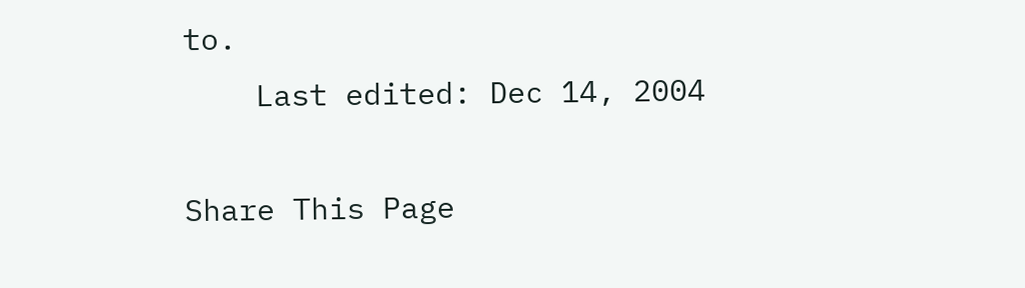to.
    Last edited: Dec 14, 2004

Share This Page